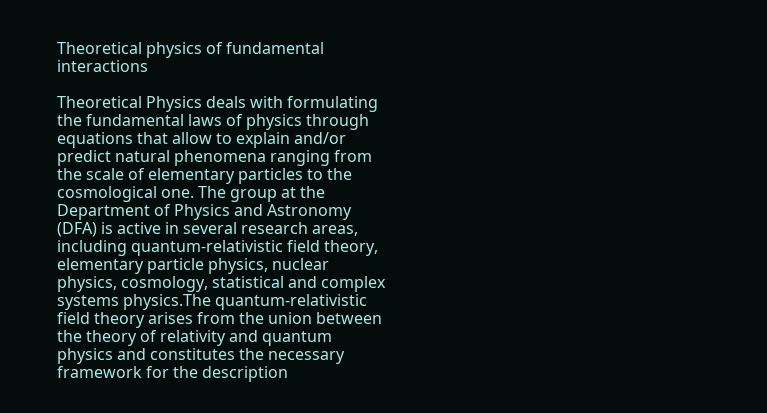Theoretical physics of fundamental interactions

Theoretical Physics deals with formulating the fundamental laws of physics through equations that allow to explain and/or predict natural phenomena ranging from the scale of elementary particles to the cosmological one. The group at the Department of Physics and Astronomy (DFA) is active in several research areas, including quantum-relativistic field theory, elementary particle physics, nuclear physics, cosmology, statistical and complex systems physics.The quantum-relativistic field theory arises from the union between the theory of relativity and quantum physics and constitutes the necessary framework for the description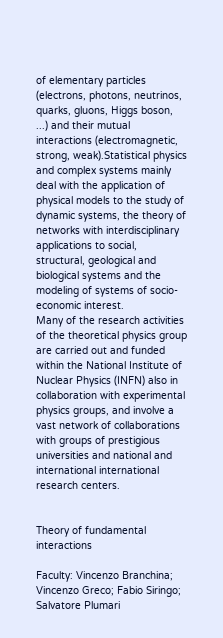of elementary particles (electrons, photons, neutrinos, quarks, gluons, Higgs boson, ...) and their mutual interactions (electromagnetic, strong, weak).Statistical physics and complex systems mainly deal with the application of physical models to the study of dynamic systems, the theory of networks with interdisciplinary applications to social, structural, geological and biological systems and the modeling of systems of socio-economic interest.
Many of the research activities of the theoretical physics group are carried out and funded within the National Institute of Nuclear Physics (INFN) also in collaboration with experimental physics groups, and involve a vast network of collaborations with groups of prestigious universities and national and international international research centers.


Theory of fundamental interactions

Faculty: Vincenzo Branchina; Vincenzo Greco; Fabio Siringo; Salvatore Plumari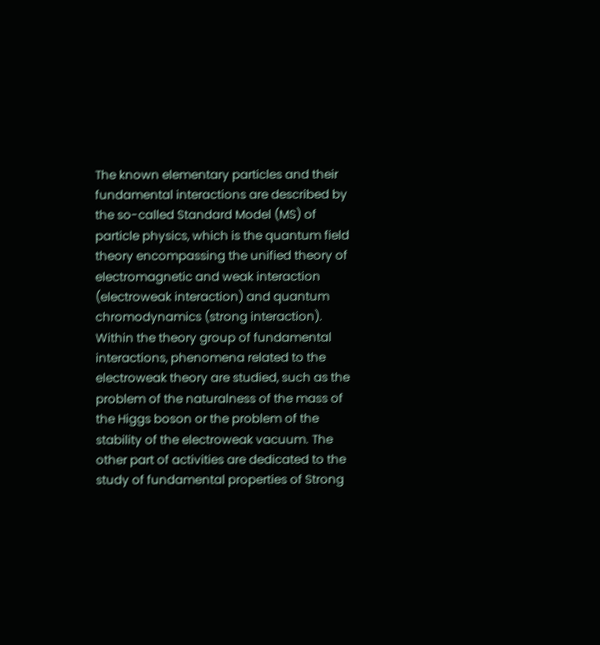The known elementary particles and their fundamental interactions are described by the so-called Standard Model (MS) of particle physics, which is the quantum field theory encompassing the unified theory of electromagnetic and weak interaction (electroweak interaction) and quantum chromodynamics (strong interaction). Within the theory group of fundamental interactions, phenomena related to the electroweak theory are studied, such as the problem of the naturalness of the mass of the Higgs boson or the problem of the stability of the electroweak vacuum. The other part of activities are dedicated to the study of fundamental properties of Strong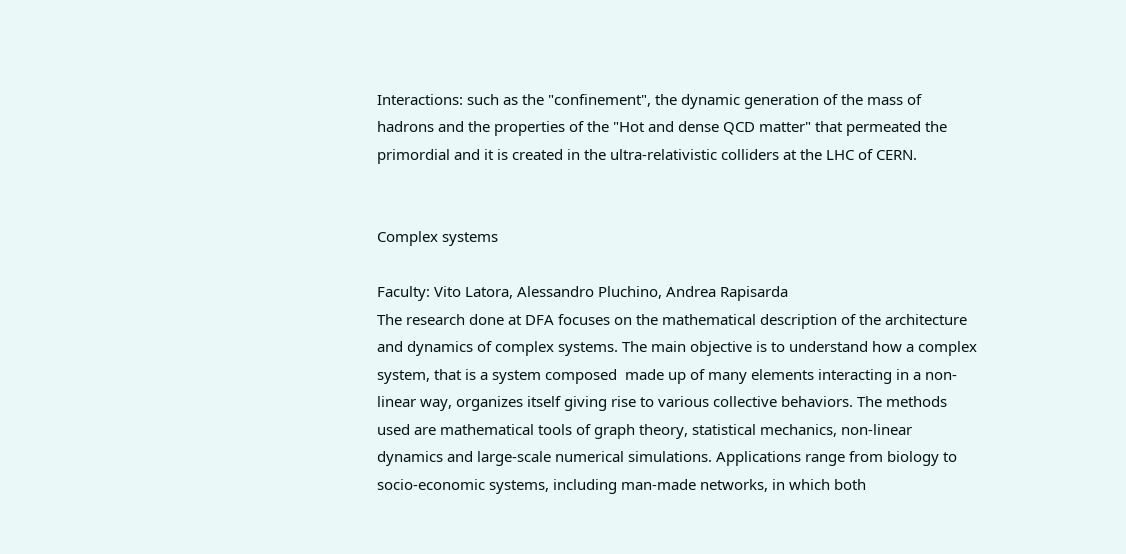Interactions: such as the "confinement", the dynamic generation of the mass of hadrons and the properties of the "Hot and dense QCD matter" that permeated the primordial and it is created in the ultra-relativistic colliders at the LHC of CERN.


Complex systems

Faculty: Vito Latora, Alessandro Pluchino, Andrea Rapisarda
The research done at DFA focuses on the mathematical description of the architecture and dynamics of complex systems. The main objective is to understand how a complex system, that is a system composed  made up of many elements interacting in a non-linear way, organizes itself giving rise to various collective behaviors. The methods used are mathematical tools of graph theory, statistical mechanics, non-linear dynamics and large-scale numerical simulations. Applications range from biology to socio-economic systems, including man-made networks, in which both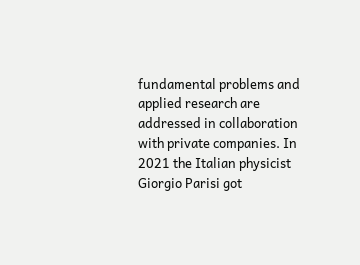fundamental problems and applied research are addressed in collaboration with private companies. In 2021 the Italian physicist Giorgio Parisi got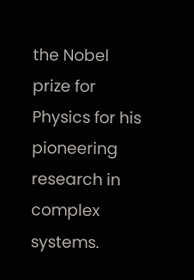the Nobel prize for Physics for his pioneering research in complex systems.